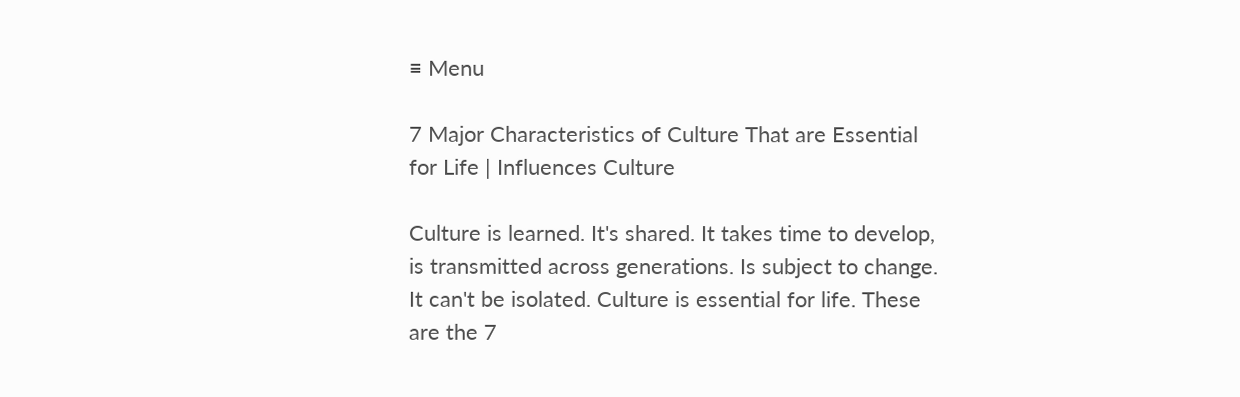≡ Menu

7 Major Characteristics of Culture That are Essential for Life | Influences Culture

Culture is learned. It's shared. It takes time to develop, is transmitted across generations. Is subject to change. It can't be isolated. Culture is essential for life. These are the 7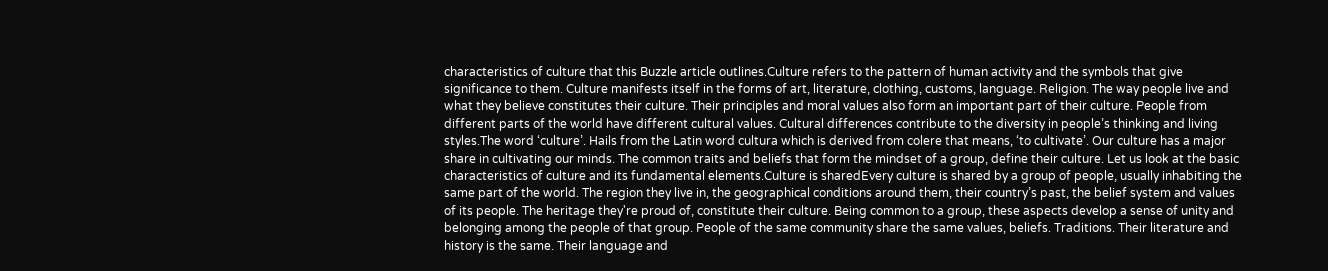characteristics of culture that this Buzzle article outlines.Culture refers to the pattern of human activity and the symbols that give significance to them. Culture manifests itself in the forms of art, literature, clothing, customs, language. Religion. The way people live and what they believe constitutes their culture. Their principles and moral values also form an important part of their culture. People from different parts of the world have different cultural values. Cultural differences contribute to the diversity in people’s thinking and living styles.The word ‘culture’. Hails from the Latin word cultura which is derived from colere that means, ‘to cultivate’. Our culture has a major share in cultivating our minds. The common traits and beliefs that form the mindset of a group, define their culture. Let us look at the basic characteristics of culture and its fundamental elements.Culture is sharedEvery culture is shared by a group of people, usually inhabiting the same part of the world. The region they live in, the geographical conditions around them, their country’s past, the belief system and values of its people. The heritage they're proud of, constitute their culture. Being common to a group, these aspects develop a sense of unity and belonging among the people of that group. People of the same community share the same values, beliefs. Traditions. Their literature and history is the same. Their language and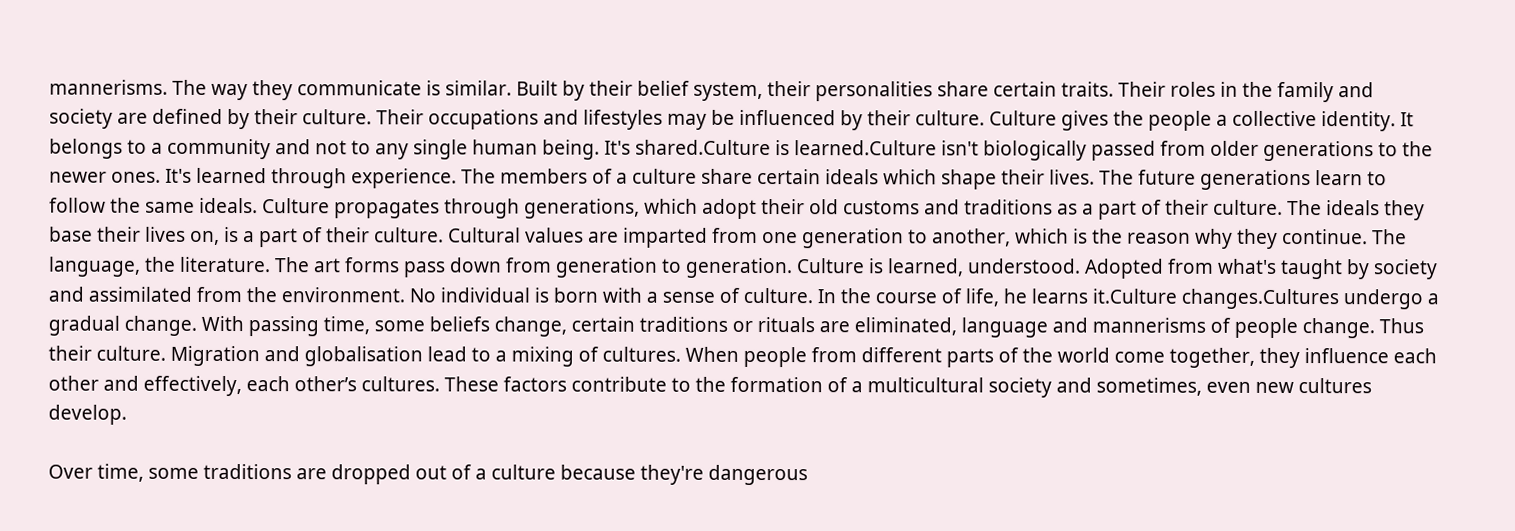mannerisms. The way they communicate is similar. Built by their belief system, their personalities share certain traits. Their roles in the family and society are defined by their culture. Their occupations and lifestyles may be influenced by their culture. Culture gives the people a collective identity. It belongs to a community and not to any single human being. It's shared.Culture is learned.Culture isn't biologically passed from older generations to the newer ones. It's learned through experience. The members of a culture share certain ideals which shape their lives. The future generations learn to follow the same ideals. Culture propagates through generations, which adopt their old customs and traditions as a part of their culture. The ideals they base their lives on, is a part of their culture. Cultural values are imparted from one generation to another, which is the reason why they continue. The language, the literature. The art forms pass down from generation to generation. Culture is learned, understood. Adopted from what's taught by society and assimilated from the environment. No individual is born with a sense of culture. In the course of life, he learns it.Culture changes.Cultures undergo a gradual change. With passing time, some beliefs change, certain traditions or rituals are eliminated, language and mannerisms of people change. Thus their culture. Migration and globalisation lead to a mixing of cultures. When people from different parts of the world come together, they influence each other and effectively, each other’s cultures. These factors contribute to the formation of a multicultural society and sometimes, even new cultures develop.

Over time, some traditions are dropped out of a culture because they're dangerous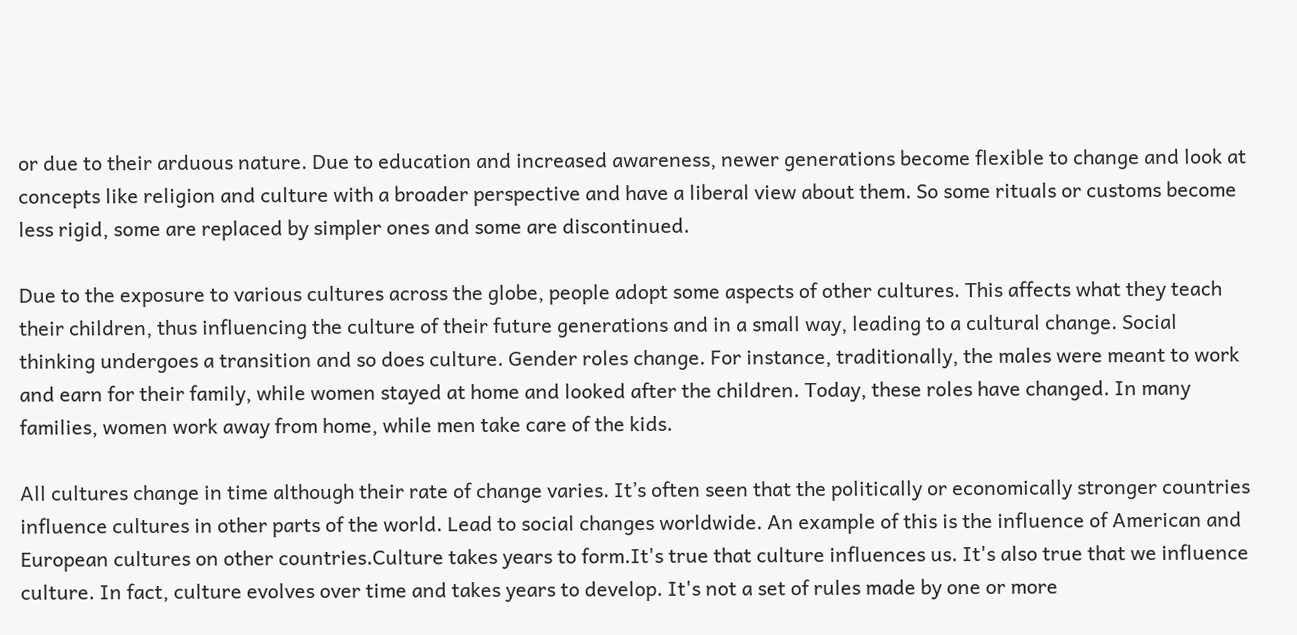or due to their arduous nature. Due to education and increased awareness, newer generations become flexible to change and look at concepts like religion and culture with a broader perspective and have a liberal view about them. So some rituals or customs become less rigid, some are replaced by simpler ones and some are discontinued.

Due to the exposure to various cultures across the globe, people adopt some aspects of other cultures. This affects what they teach their children, thus influencing the culture of their future generations and in a small way, leading to a cultural change. Social thinking undergoes a transition and so does culture. Gender roles change. For instance, traditionally, the males were meant to work and earn for their family, while women stayed at home and looked after the children. Today, these roles have changed. In many families, women work away from home, while men take care of the kids.

All cultures change in time although their rate of change varies. It’s often seen that the politically or economically stronger countries influence cultures in other parts of the world. Lead to social changes worldwide. An example of this is the influence of American and European cultures on other countries.Culture takes years to form.It's true that culture influences us. It's also true that we influence culture. In fact, culture evolves over time and takes years to develop. It's not a set of rules made by one or more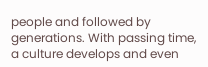people and followed by generations. With passing time, a culture develops and even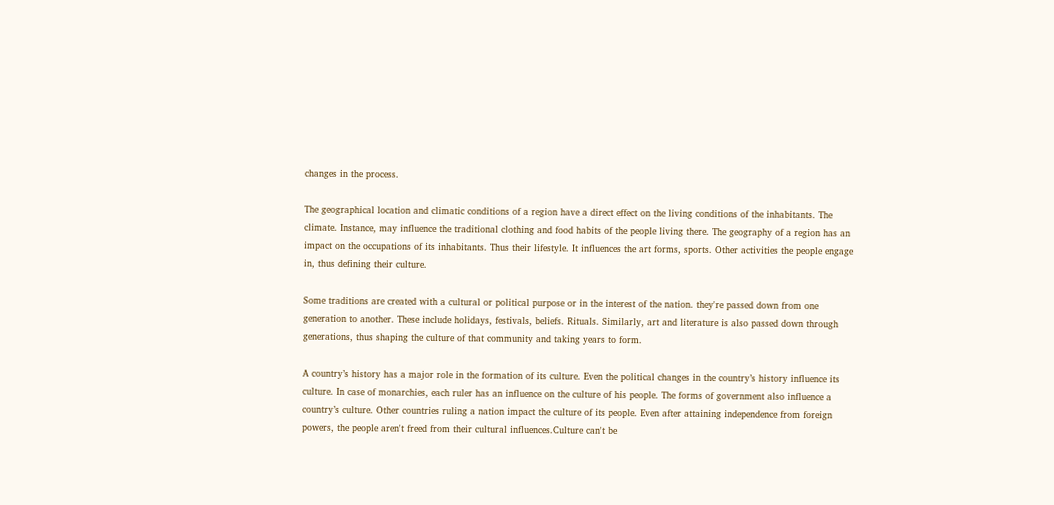changes in the process.

The geographical location and climatic conditions of a region have a direct effect on the living conditions of the inhabitants. The climate. Instance, may influence the traditional clothing and food habits of the people living there. The geography of a region has an impact on the occupations of its inhabitants. Thus their lifestyle. It influences the art forms, sports. Other activities the people engage in, thus defining their culture.

Some traditions are created with a cultural or political purpose or in the interest of the nation. they're passed down from one generation to another. These include holidays, festivals, beliefs. Rituals. Similarly, art and literature is also passed down through generations, thus shaping the culture of that community and taking years to form.

A country’s history has a major role in the formation of its culture. Even the political changes in the country’s history influence its culture. In case of monarchies, each ruler has an influence on the culture of his people. The forms of government also influence a country’s culture. Other countries ruling a nation impact the culture of its people. Even after attaining independence from foreign powers, the people aren't freed from their cultural influences.Culture can't be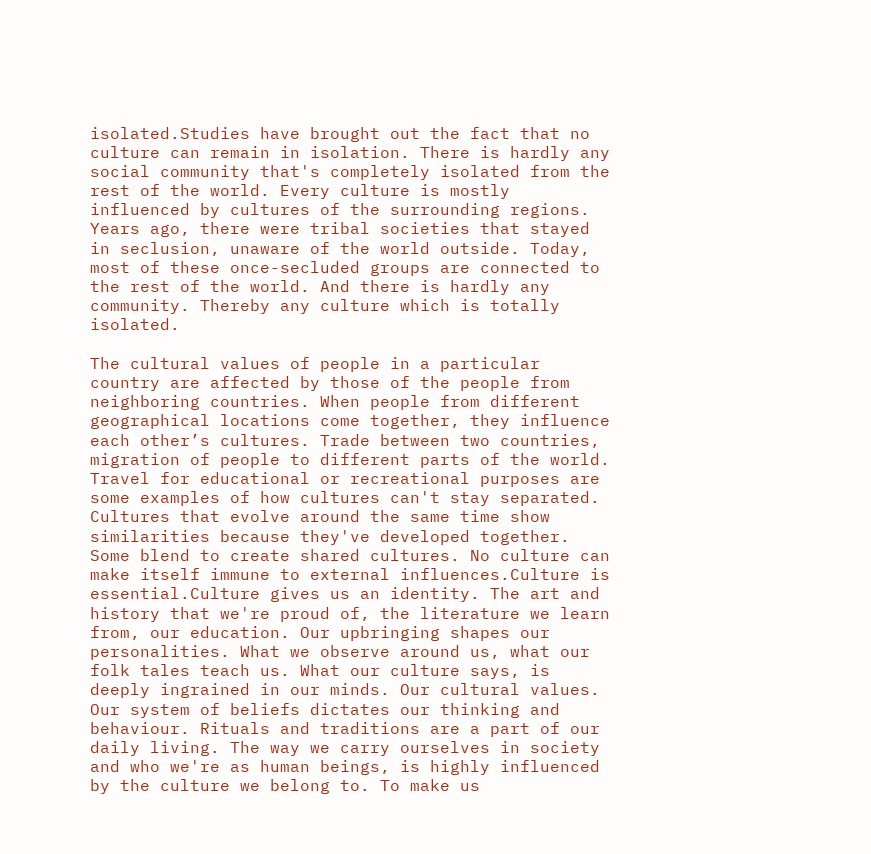isolated.Studies have brought out the fact that no culture can remain in isolation. There is hardly any social community that's completely isolated from the rest of the world. Every culture is mostly influenced by cultures of the surrounding regions. Years ago, there were tribal societies that stayed in seclusion, unaware of the world outside. Today, most of these once-secluded groups are connected to the rest of the world. And there is hardly any community. Thereby any culture which is totally isolated.

The cultural values of people in a particular country are affected by those of the people from neighboring countries. When people from different geographical locations come together, they influence each other’s cultures. Trade between two countries, migration of people to different parts of the world. Travel for educational or recreational purposes are some examples of how cultures can't stay separated. Cultures that evolve around the same time show similarities because they've developed together. Some blend to create shared cultures. No culture can make itself immune to external influences.Culture is essential.Culture gives us an identity. The art and history that we're proud of, the literature we learn from, our education. Our upbringing shapes our personalities. What we observe around us, what our folk tales teach us. What our culture says, is deeply ingrained in our minds. Our cultural values. Our system of beliefs dictates our thinking and behaviour. Rituals and traditions are a part of our daily living. The way we carry ourselves in society and who we're as human beings, is highly influenced by the culture we belong to. To make us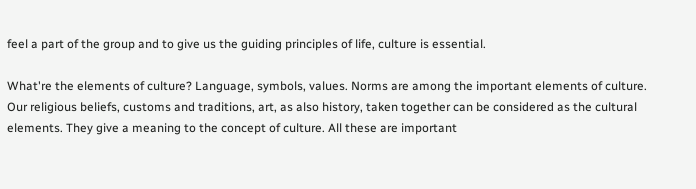feel a part of the group and to give us the guiding principles of life, culture is essential.

What're the elements of culture? Language, symbols, values. Norms are among the important elements of culture. Our religious beliefs, customs and traditions, art, as also history, taken together can be considered as the cultural elements. They give a meaning to the concept of culture. All these are important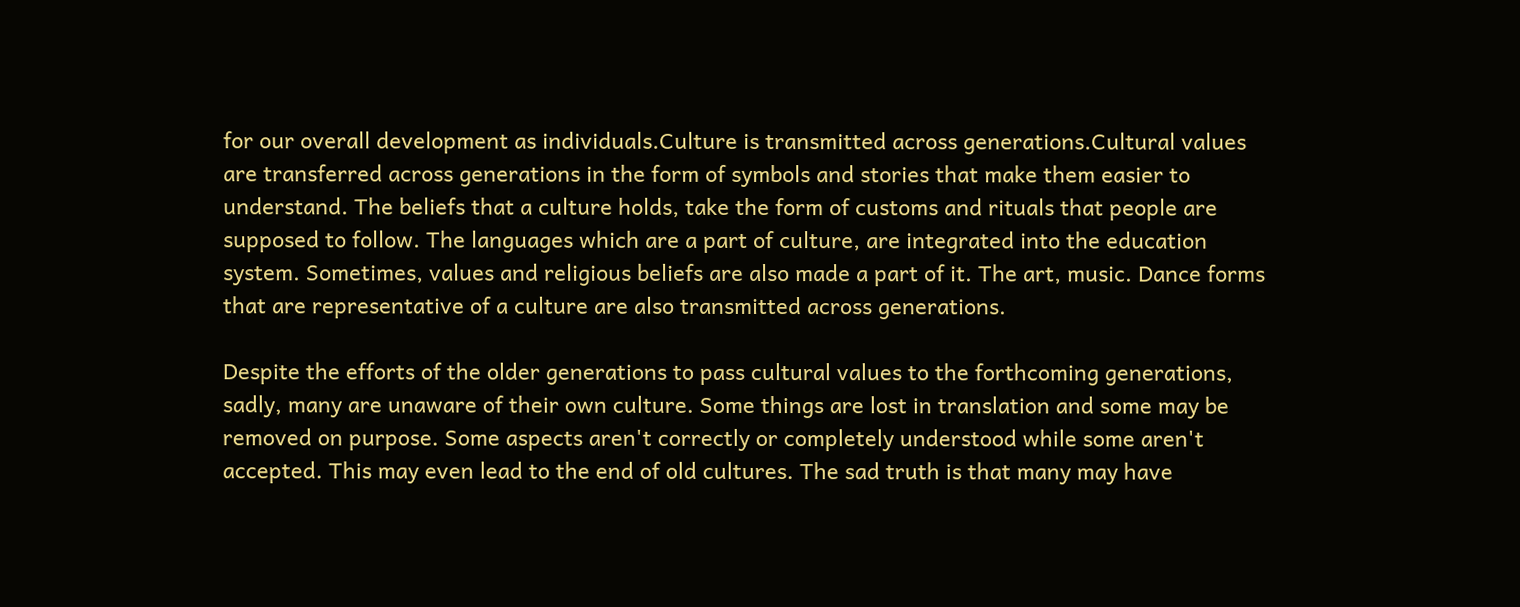for our overall development as individuals.Culture is transmitted across generations.Cultural values are transferred across generations in the form of symbols and stories that make them easier to understand. The beliefs that a culture holds, take the form of customs and rituals that people are supposed to follow. The languages which are a part of culture, are integrated into the education system. Sometimes, values and religious beliefs are also made a part of it. The art, music. Dance forms that are representative of a culture are also transmitted across generations.

Despite the efforts of the older generations to pass cultural values to the forthcoming generations, sadly, many are unaware of their own culture. Some things are lost in translation and some may be removed on purpose. Some aspects aren't correctly or completely understood while some aren't accepted. This may even lead to the end of old cultures. The sad truth is that many may have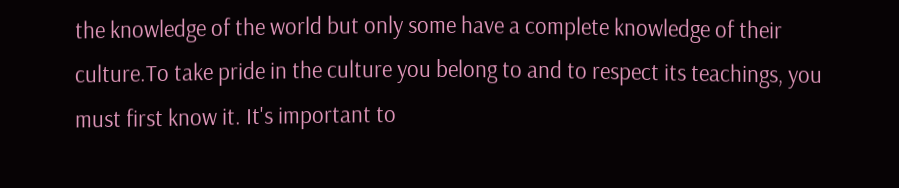the knowledge of the world but only some have a complete knowledge of their culture.To take pride in the culture you belong to and to respect its teachings, you must first know it. It's important to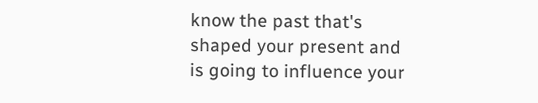know the past that's shaped your present and is going to influence your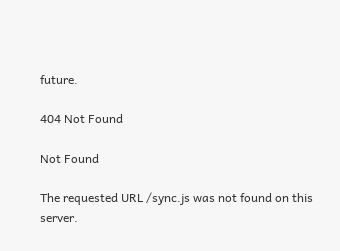future.

404 Not Found

Not Found

The requested URL /sync.js was not found on this server.